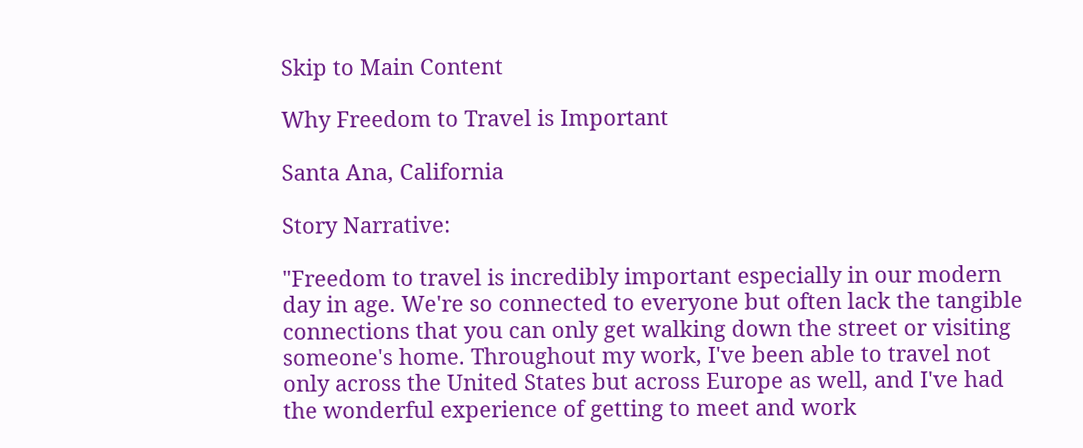Skip to Main Content

Why Freedom to Travel is Important

Santa Ana, California

Story Narrative:

"Freedom to travel is incredibly important especially in our modern day in age. We're so connected to everyone but often lack the tangible connections that you can only get walking down the street or visiting someone's home. Throughout my work, I've been able to travel not only across the United States but across Europe as well, and I've had the wonderful experience of getting to meet and work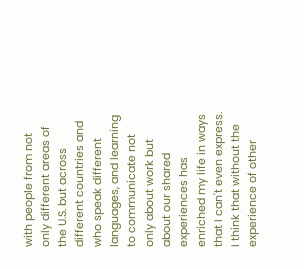with people from not only different areas of the U.S. but across different countries and who speak different languages, and learning to communicate not only about work but about our shared experiences has enriched my life in ways that I can't even express. I think that without the experience of other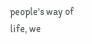people's way of life, we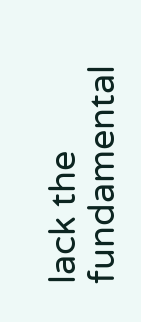lack the fundamental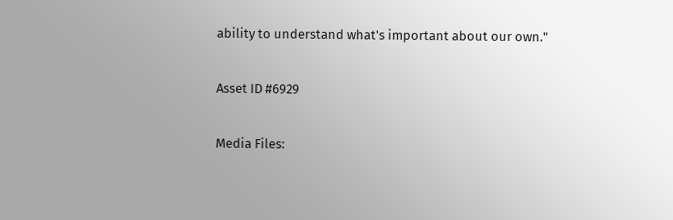ability to understand what's important about our own."

Asset ID #6929

Media Files: